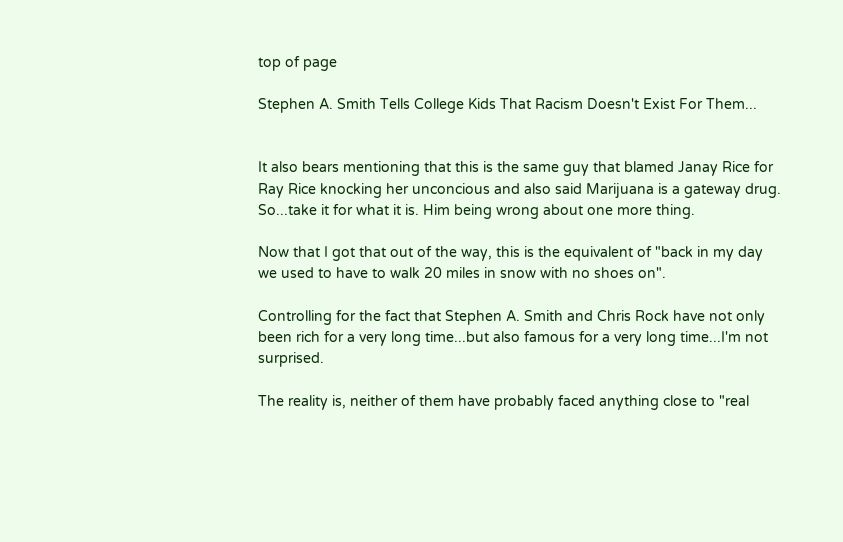top of page

Stephen A. Smith Tells College Kids That Racism Doesn't Exist For Them...


It also bears mentioning that this is the same guy that blamed Janay Rice for Ray Rice knocking her unconcious and also said Marijuana is a gateway drug. So...take it for what it is. Him being wrong about one more thing.

Now that I got that out of the way, this is the equivalent of "back in my day we used to have to walk 20 miles in snow with no shoes on".

Controlling for the fact that Stephen A. Smith and Chris Rock have not only been rich for a very long time...but also famous for a very long time...I'm not surprised.

The reality is, neither of them have probably faced anything close to "real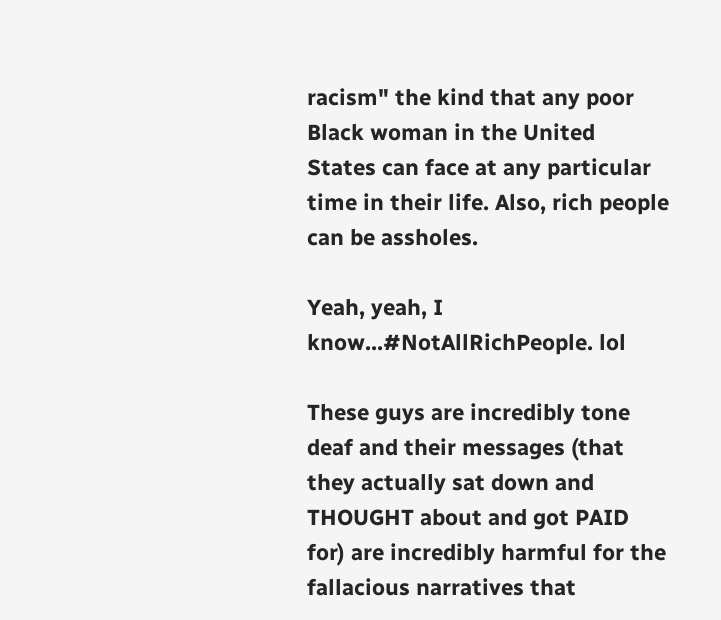racism" the kind that any poor Black woman in the United States can face at any particular time in their life. Also, rich people can be assholes.

Yeah, yeah, I know...#NotAllRichPeople. lol

These guys are incredibly tone deaf and their messages (that they actually sat down and THOUGHT about and got PAID for) are incredibly harmful for the fallacious narratives that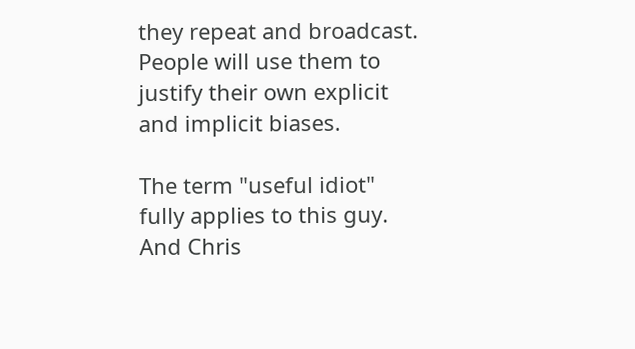they repeat and broadcast. People will use them to justify their own explicit and implicit biases.

The term "useful idiot" fully applies to this guy. And Chris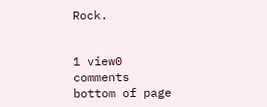Rock.


1 view0 comments
bottom of page